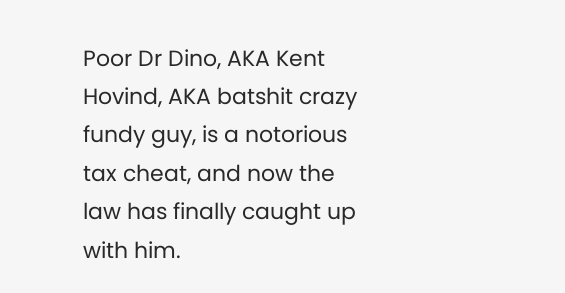Poor Dr Dino, AKA Kent Hovind, AKA batshit crazy fundy guy, is a notorious tax cheat, and now the law has finally caught up with him.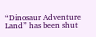“Dinosaur Adventure Land” has been shut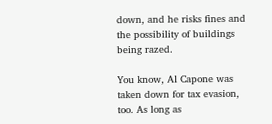down, and he risks fines and the possibility of buildings being razed.

You know, Al Capone was taken down for tax evasion, too. As long as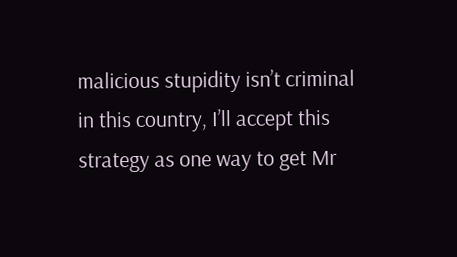malicious stupidity isn’t criminal in this country, I’ll accept this strategy as one way to get Mr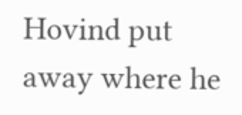Hovind put away where he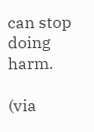can stop doing harm.

(via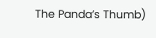The Panda’s Thumb)